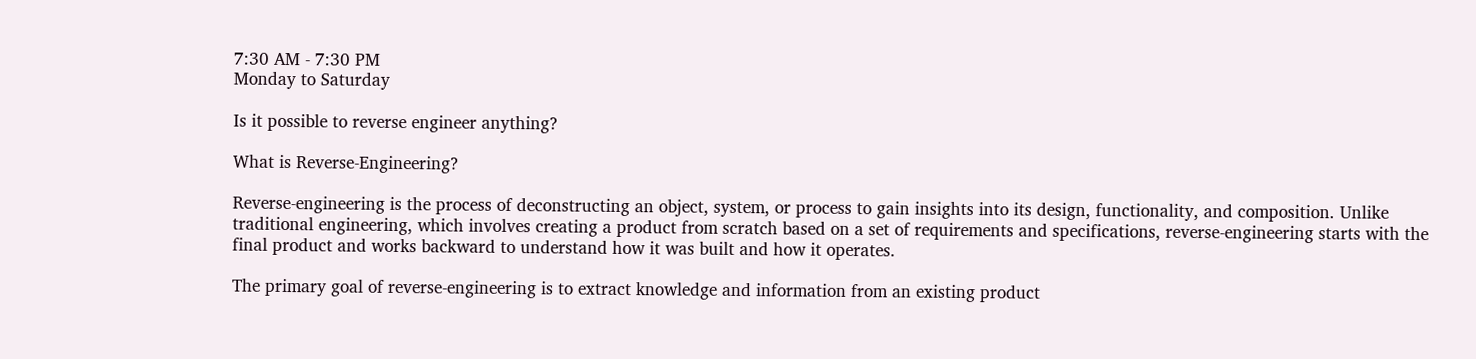7:30 AM - 7:30 PM
Monday to Saturday

Is it possible to reverse engineer anything?

What is Reverse-Engineering?

Reverse-engineering is the process of deconstructing an object, system, or process to gain insights into its design, functionality, and composition. Unlike traditional engineering, which involves creating a product from scratch based on a set of requirements and specifications, reverse-engineering starts with the final product and works backward to understand how it was built and how it operates.

The primary goal of reverse-engineering is to extract knowledge and information from an existing product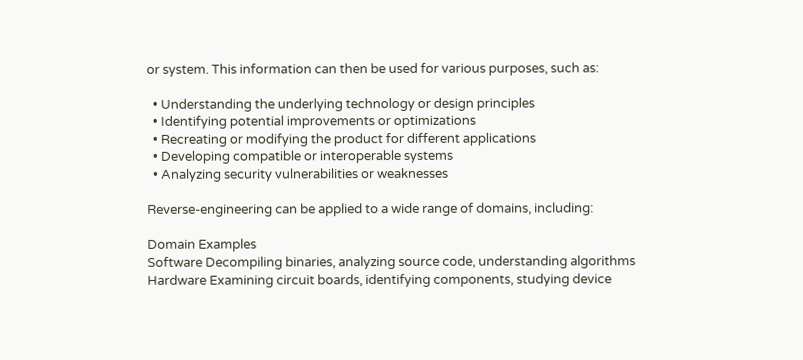or system. This information can then be used for various purposes, such as:

  • Understanding the underlying technology or design principles
  • Identifying potential improvements or optimizations
  • Recreating or modifying the product for different applications
  • Developing compatible or interoperable systems
  • Analyzing security vulnerabilities or weaknesses

Reverse-engineering can be applied to a wide range of domains, including:

Domain Examples
Software Decompiling binaries, analyzing source code, understanding algorithms
Hardware Examining circuit boards, identifying components, studying device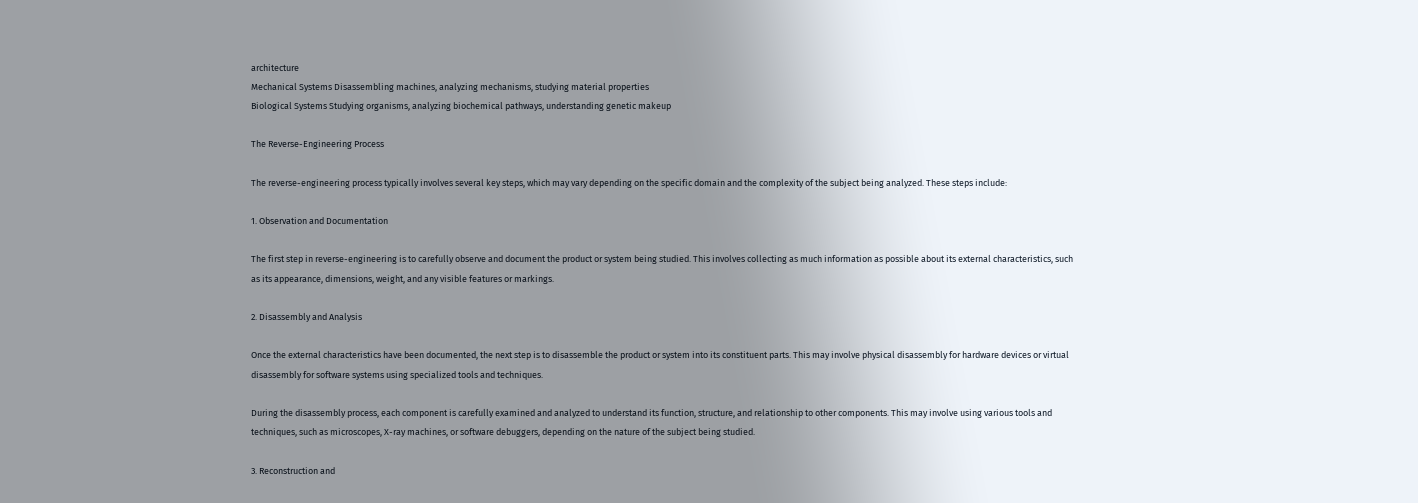architecture
Mechanical Systems Disassembling machines, analyzing mechanisms, studying material properties
Biological Systems Studying organisms, analyzing biochemical pathways, understanding genetic makeup

The Reverse-Engineering Process

The reverse-engineering process typically involves several key steps, which may vary depending on the specific domain and the complexity of the subject being analyzed. These steps include:

1. Observation and Documentation

The first step in reverse-engineering is to carefully observe and document the product or system being studied. This involves collecting as much information as possible about its external characteristics, such as its appearance, dimensions, weight, and any visible features or markings.

2. Disassembly and Analysis

Once the external characteristics have been documented, the next step is to disassemble the product or system into its constituent parts. This may involve physical disassembly for hardware devices or virtual disassembly for software systems using specialized tools and techniques.

During the disassembly process, each component is carefully examined and analyzed to understand its function, structure, and relationship to other components. This may involve using various tools and techniques, such as microscopes, X-ray machines, or software debuggers, depending on the nature of the subject being studied.

3. Reconstruction and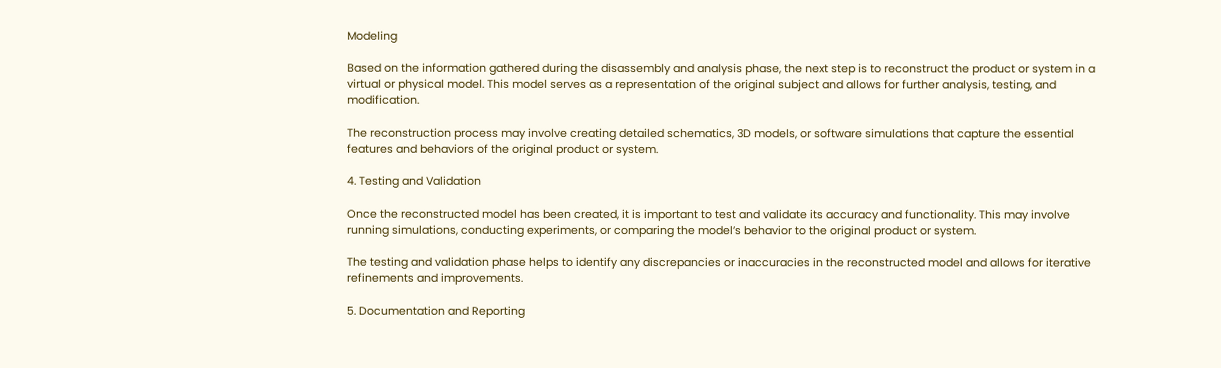Modeling

Based on the information gathered during the disassembly and analysis phase, the next step is to reconstruct the product or system in a virtual or physical model. This model serves as a representation of the original subject and allows for further analysis, testing, and modification.

The reconstruction process may involve creating detailed schematics, 3D models, or software simulations that capture the essential features and behaviors of the original product or system.

4. Testing and Validation

Once the reconstructed model has been created, it is important to test and validate its accuracy and functionality. This may involve running simulations, conducting experiments, or comparing the model’s behavior to the original product or system.

The testing and validation phase helps to identify any discrepancies or inaccuracies in the reconstructed model and allows for iterative refinements and improvements.

5. Documentation and Reporting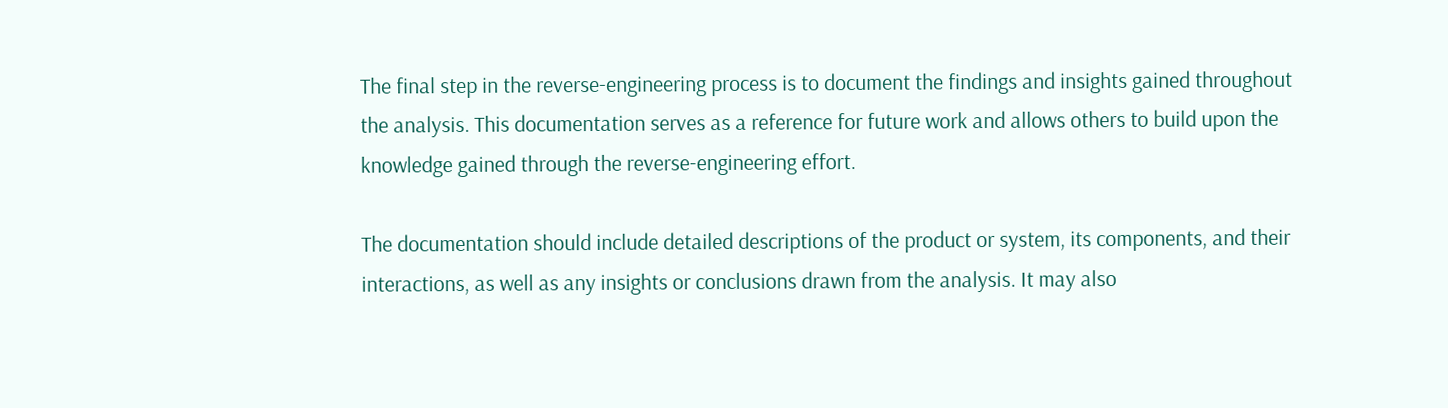The final step in the reverse-engineering process is to document the findings and insights gained throughout the analysis. This documentation serves as a reference for future work and allows others to build upon the knowledge gained through the reverse-engineering effort.

The documentation should include detailed descriptions of the product or system, its components, and their interactions, as well as any insights or conclusions drawn from the analysis. It may also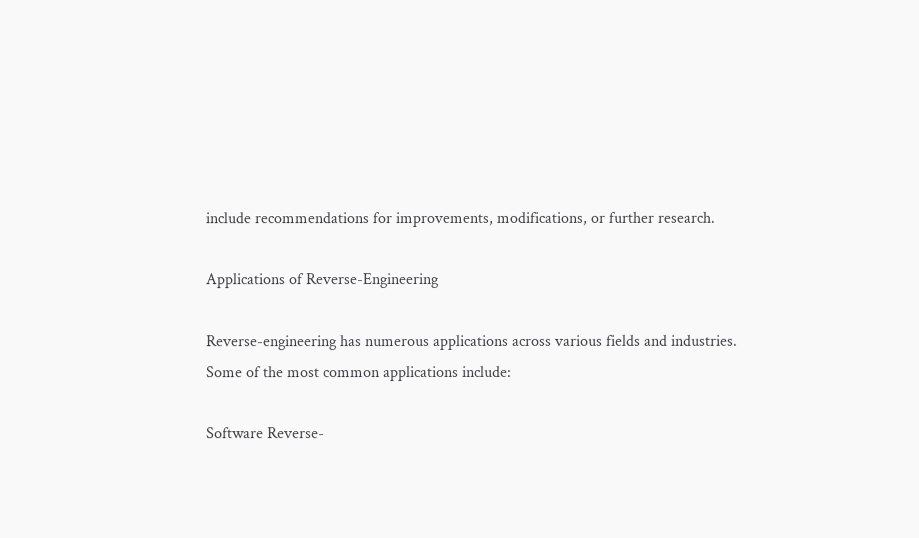include recommendations for improvements, modifications, or further research.

Applications of Reverse-Engineering

Reverse-engineering has numerous applications across various fields and industries. Some of the most common applications include:

Software Reverse-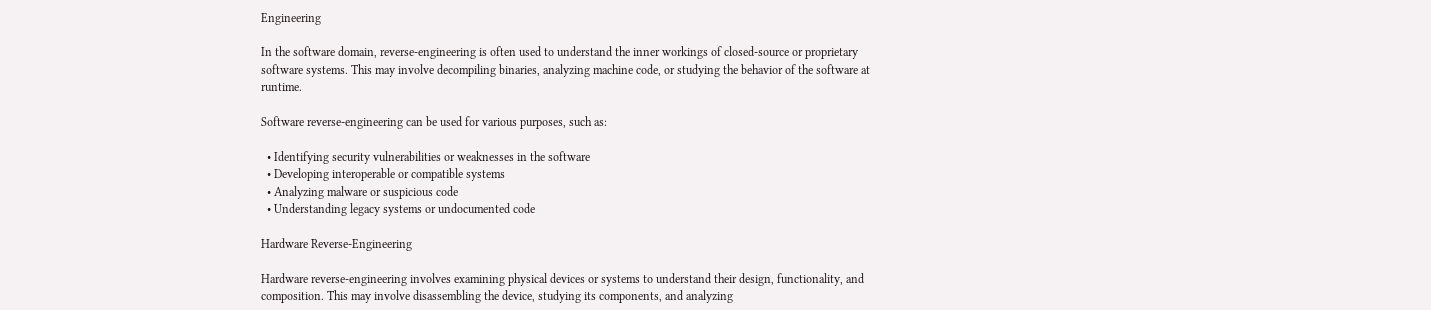Engineering

In the software domain, reverse-engineering is often used to understand the inner workings of closed-source or proprietary software systems. This may involve decompiling binaries, analyzing machine code, or studying the behavior of the software at runtime.

Software reverse-engineering can be used for various purposes, such as:

  • Identifying security vulnerabilities or weaknesses in the software
  • Developing interoperable or compatible systems
  • Analyzing malware or suspicious code
  • Understanding legacy systems or undocumented code

Hardware Reverse-Engineering

Hardware reverse-engineering involves examining physical devices or systems to understand their design, functionality, and composition. This may involve disassembling the device, studying its components, and analyzing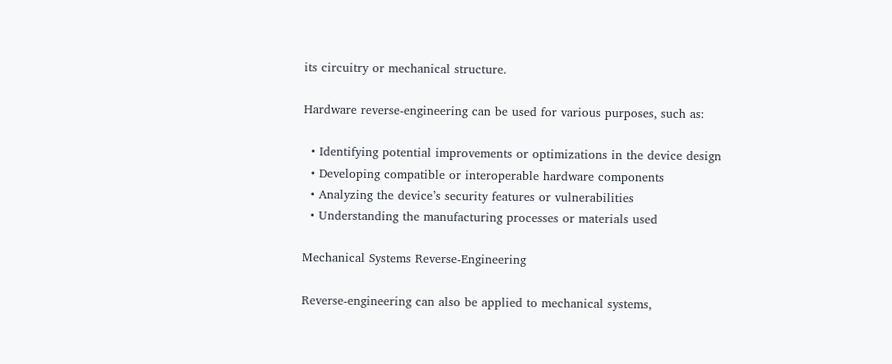its circuitry or mechanical structure.

Hardware reverse-engineering can be used for various purposes, such as:

  • Identifying potential improvements or optimizations in the device design
  • Developing compatible or interoperable hardware components
  • Analyzing the device’s security features or vulnerabilities
  • Understanding the manufacturing processes or materials used

Mechanical Systems Reverse-Engineering

Reverse-engineering can also be applied to mechanical systems,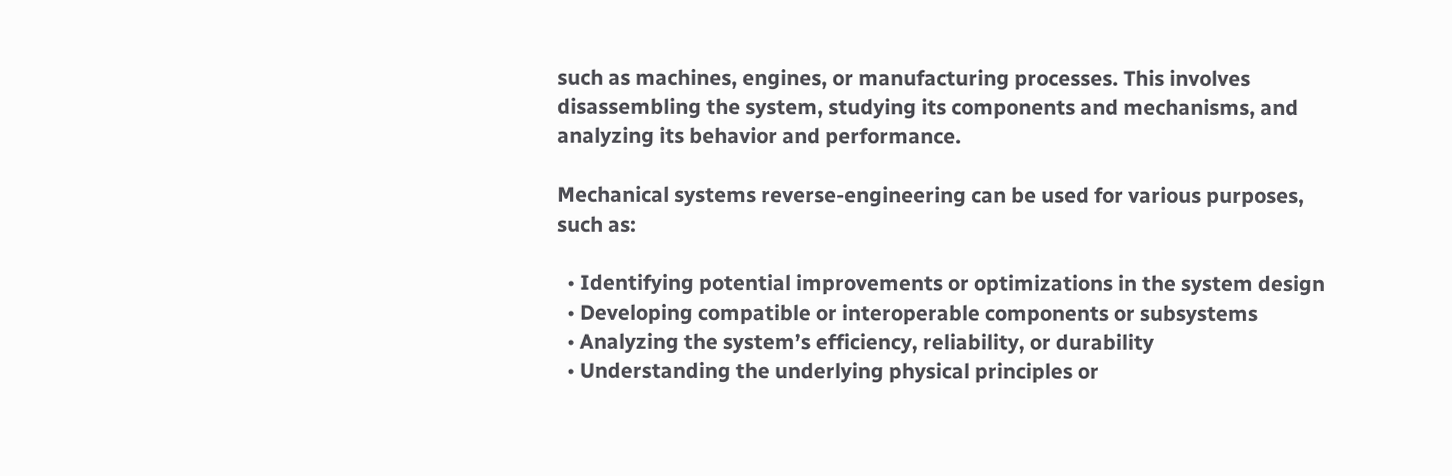such as machines, engines, or manufacturing processes. This involves disassembling the system, studying its components and mechanisms, and analyzing its behavior and performance.

Mechanical systems reverse-engineering can be used for various purposes, such as:

  • Identifying potential improvements or optimizations in the system design
  • Developing compatible or interoperable components or subsystems
  • Analyzing the system’s efficiency, reliability, or durability
  • Understanding the underlying physical principles or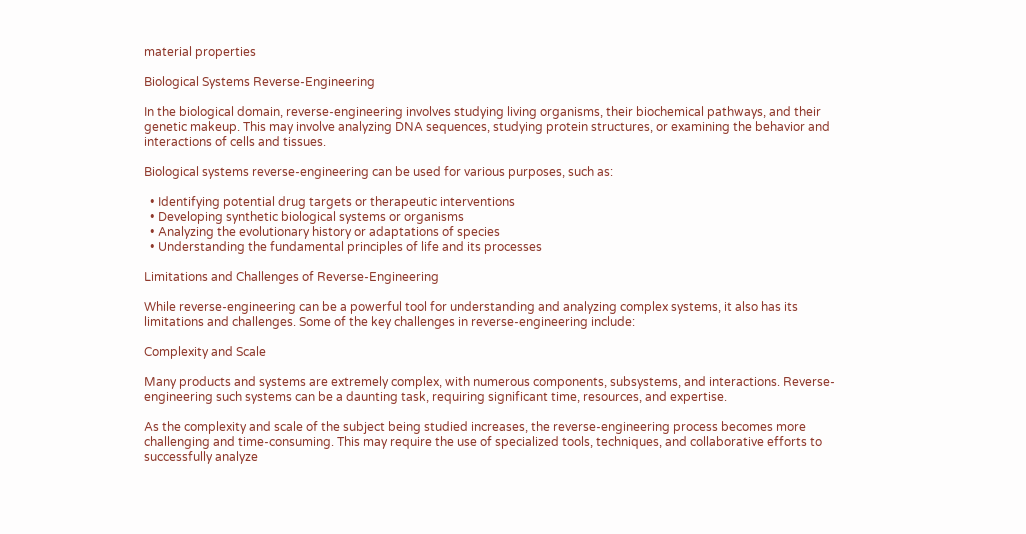material properties

Biological Systems Reverse-Engineering

In the biological domain, reverse-engineering involves studying living organisms, their biochemical pathways, and their genetic makeup. This may involve analyzing DNA sequences, studying protein structures, or examining the behavior and interactions of cells and tissues.

Biological systems reverse-engineering can be used for various purposes, such as:

  • Identifying potential drug targets or therapeutic interventions
  • Developing synthetic biological systems or organisms
  • Analyzing the evolutionary history or adaptations of species
  • Understanding the fundamental principles of life and its processes

Limitations and Challenges of Reverse-Engineering

While reverse-engineering can be a powerful tool for understanding and analyzing complex systems, it also has its limitations and challenges. Some of the key challenges in reverse-engineering include:

Complexity and Scale

Many products and systems are extremely complex, with numerous components, subsystems, and interactions. Reverse-engineering such systems can be a daunting task, requiring significant time, resources, and expertise.

As the complexity and scale of the subject being studied increases, the reverse-engineering process becomes more challenging and time-consuming. This may require the use of specialized tools, techniques, and collaborative efforts to successfully analyze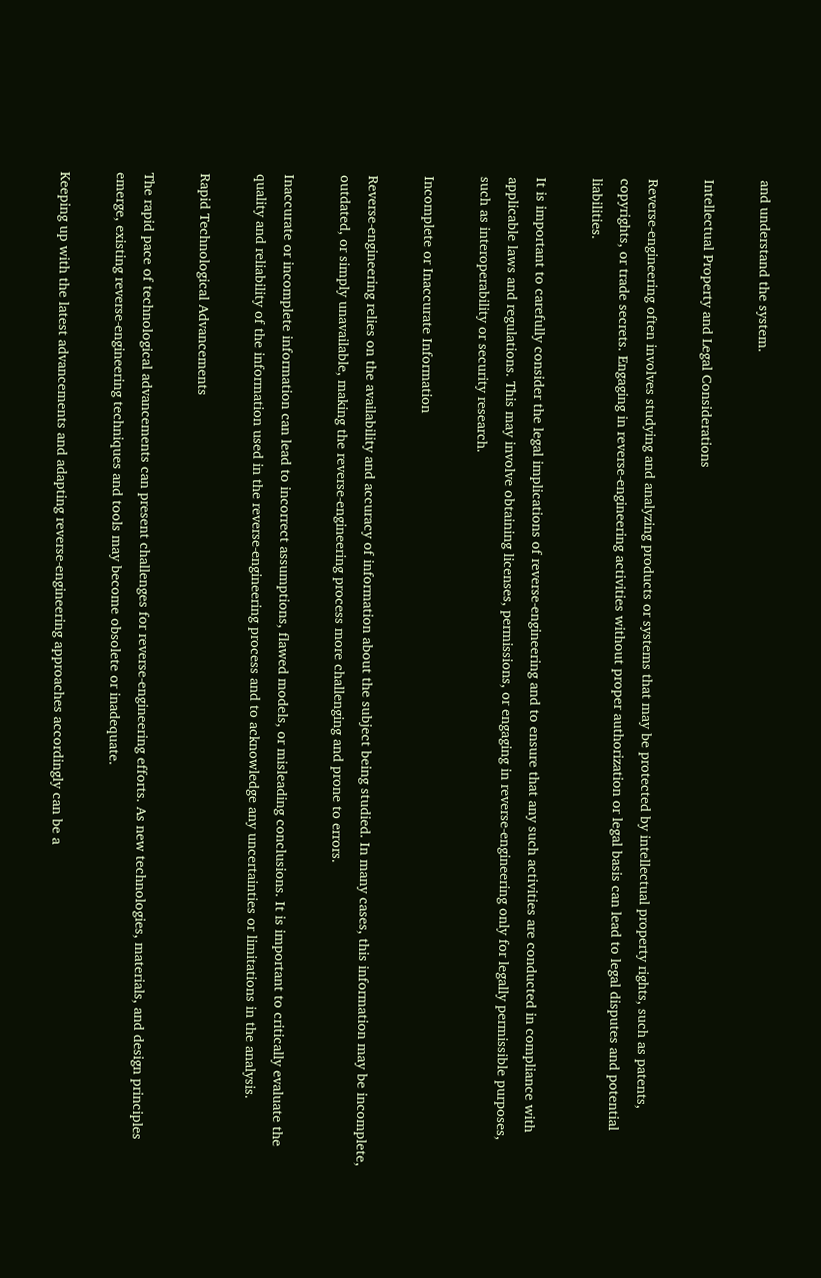and understand the system.

Intellectual Property and Legal Considerations

Reverse-engineering often involves studying and analyzing products or systems that may be protected by intellectual property rights, such as patents, copyrights, or trade secrets. Engaging in reverse-engineering activities without proper authorization or legal basis can lead to legal disputes and potential liabilities.

It is important to carefully consider the legal implications of reverse-engineering and to ensure that any such activities are conducted in compliance with applicable laws and regulations. This may involve obtaining licenses, permissions, or engaging in reverse-engineering only for legally permissible purposes, such as interoperability or security research.

Incomplete or Inaccurate Information

Reverse-engineering relies on the availability and accuracy of information about the subject being studied. In many cases, this information may be incomplete, outdated, or simply unavailable, making the reverse-engineering process more challenging and prone to errors.

Inaccurate or incomplete information can lead to incorrect assumptions, flawed models, or misleading conclusions. It is important to critically evaluate the quality and reliability of the information used in the reverse-engineering process and to acknowledge any uncertainties or limitations in the analysis.

Rapid Technological Advancements

The rapid pace of technological advancements can present challenges for reverse-engineering efforts. As new technologies, materials, and design principles emerge, existing reverse-engineering techniques and tools may become obsolete or inadequate.

Keeping up with the latest advancements and adapting reverse-engineering approaches accordingly can be a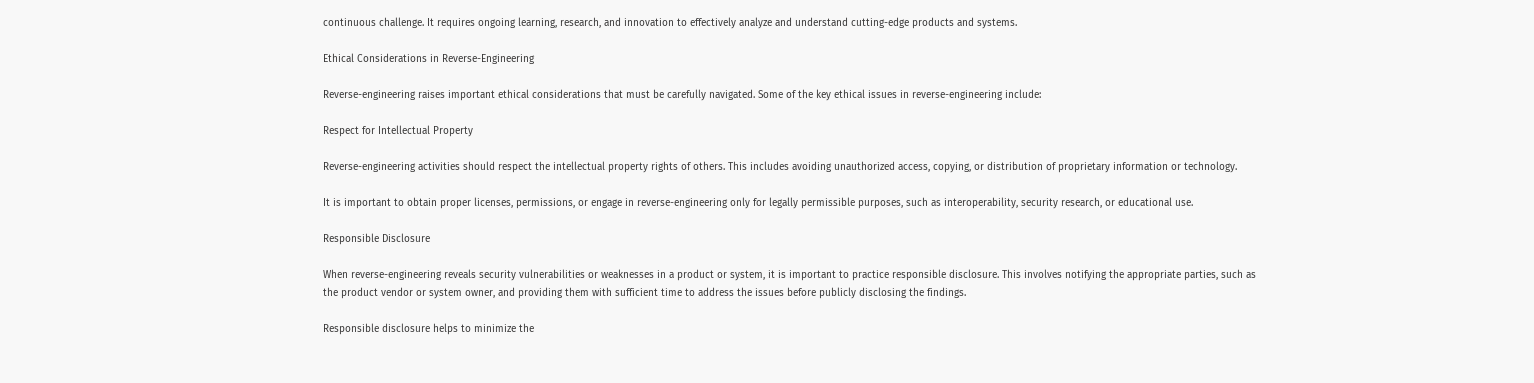continuous challenge. It requires ongoing learning, research, and innovation to effectively analyze and understand cutting-edge products and systems.

Ethical Considerations in Reverse-Engineering

Reverse-engineering raises important ethical considerations that must be carefully navigated. Some of the key ethical issues in reverse-engineering include:

Respect for Intellectual Property

Reverse-engineering activities should respect the intellectual property rights of others. This includes avoiding unauthorized access, copying, or distribution of proprietary information or technology.

It is important to obtain proper licenses, permissions, or engage in reverse-engineering only for legally permissible purposes, such as interoperability, security research, or educational use.

Responsible Disclosure

When reverse-engineering reveals security vulnerabilities or weaknesses in a product or system, it is important to practice responsible disclosure. This involves notifying the appropriate parties, such as the product vendor or system owner, and providing them with sufficient time to address the issues before publicly disclosing the findings.

Responsible disclosure helps to minimize the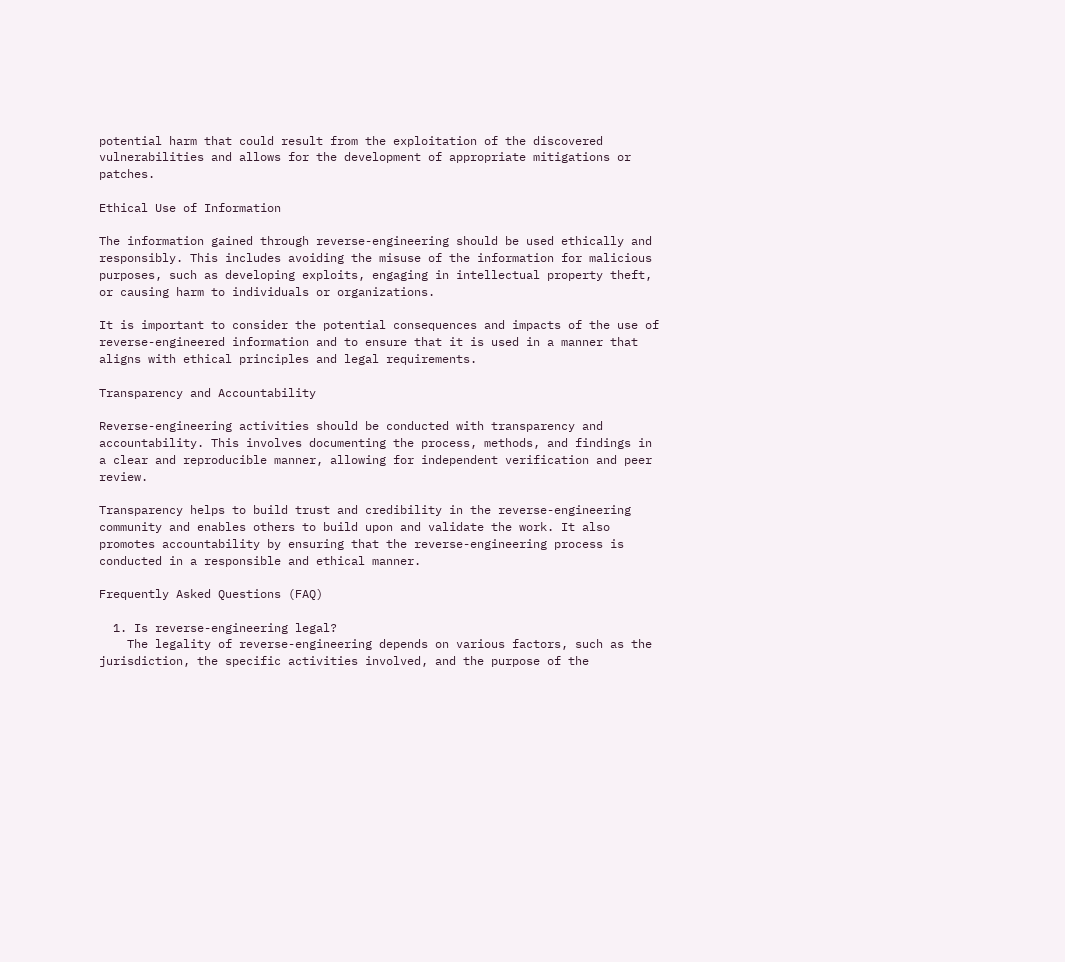potential harm that could result from the exploitation of the discovered vulnerabilities and allows for the development of appropriate mitigations or patches.

Ethical Use of Information

The information gained through reverse-engineering should be used ethically and responsibly. This includes avoiding the misuse of the information for malicious purposes, such as developing exploits, engaging in intellectual property theft, or causing harm to individuals or organizations.

It is important to consider the potential consequences and impacts of the use of reverse-engineered information and to ensure that it is used in a manner that aligns with ethical principles and legal requirements.

Transparency and Accountability

Reverse-engineering activities should be conducted with transparency and accountability. This involves documenting the process, methods, and findings in a clear and reproducible manner, allowing for independent verification and peer review.

Transparency helps to build trust and credibility in the reverse-engineering community and enables others to build upon and validate the work. It also promotes accountability by ensuring that the reverse-engineering process is conducted in a responsible and ethical manner.

Frequently Asked Questions (FAQ)

  1. Is reverse-engineering legal?
    The legality of reverse-engineering depends on various factors, such as the jurisdiction, the specific activities involved, and the purpose of the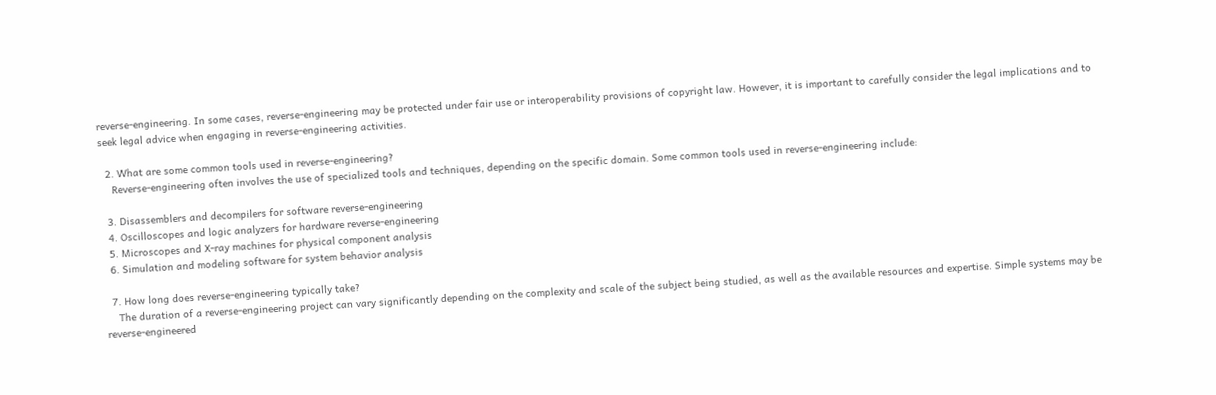reverse-engineering. In some cases, reverse-engineering may be protected under fair use or interoperability provisions of copyright law. However, it is important to carefully consider the legal implications and to seek legal advice when engaging in reverse-engineering activities.

  2. What are some common tools used in reverse-engineering?
    Reverse-engineering often involves the use of specialized tools and techniques, depending on the specific domain. Some common tools used in reverse-engineering include:

  3. Disassemblers and decompilers for software reverse-engineering
  4. Oscilloscopes and logic analyzers for hardware reverse-engineering
  5. Microscopes and X-ray machines for physical component analysis
  6. Simulation and modeling software for system behavior analysis

  7. How long does reverse-engineering typically take?
    The duration of a reverse-engineering project can vary significantly depending on the complexity and scale of the subject being studied, as well as the available resources and expertise. Simple systems may be reverse-engineered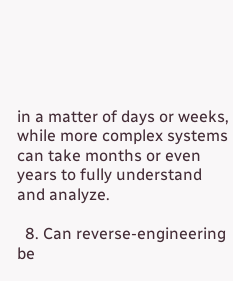in a matter of days or weeks, while more complex systems can take months or even years to fully understand and analyze.

  8. Can reverse-engineering be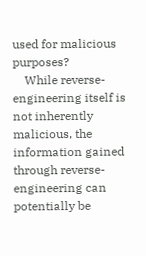used for malicious purposes?
    While reverse-engineering itself is not inherently malicious, the information gained through reverse-engineering can potentially be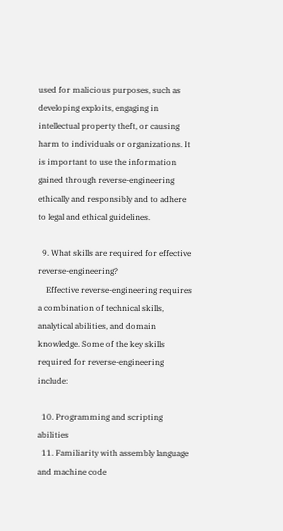used for malicious purposes, such as developing exploits, engaging in intellectual property theft, or causing harm to individuals or organizations. It is important to use the information gained through reverse-engineering ethically and responsibly and to adhere to legal and ethical guidelines.

  9. What skills are required for effective reverse-engineering?
    Effective reverse-engineering requires a combination of technical skills, analytical abilities, and domain knowledge. Some of the key skills required for reverse-engineering include:

  10. Programming and scripting abilities
  11. Familiarity with assembly language and machine code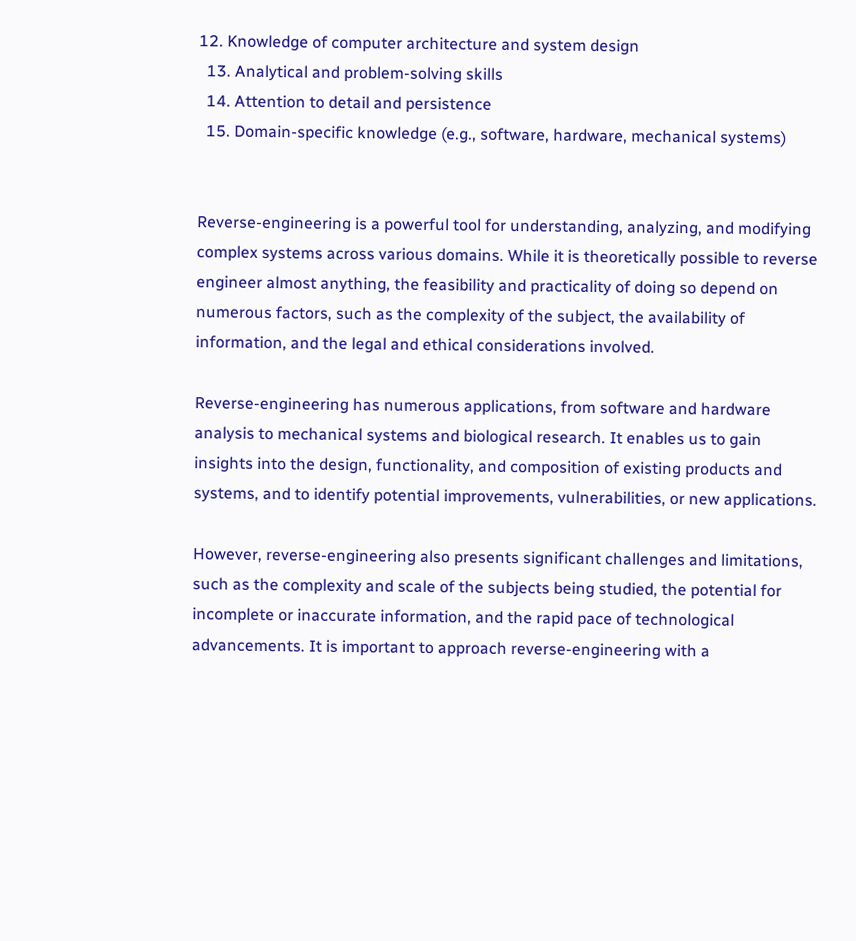12. Knowledge of computer architecture and system design
  13. Analytical and problem-solving skills
  14. Attention to detail and persistence
  15. Domain-specific knowledge (e.g., software, hardware, mechanical systems)


Reverse-engineering is a powerful tool for understanding, analyzing, and modifying complex systems across various domains. While it is theoretically possible to reverse engineer almost anything, the feasibility and practicality of doing so depend on numerous factors, such as the complexity of the subject, the availability of information, and the legal and ethical considerations involved.

Reverse-engineering has numerous applications, from software and hardware analysis to mechanical systems and biological research. It enables us to gain insights into the design, functionality, and composition of existing products and systems, and to identify potential improvements, vulnerabilities, or new applications.

However, reverse-engineering also presents significant challenges and limitations, such as the complexity and scale of the subjects being studied, the potential for incomplete or inaccurate information, and the rapid pace of technological advancements. It is important to approach reverse-engineering with a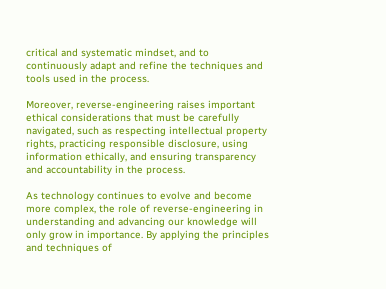critical and systematic mindset, and to continuously adapt and refine the techniques and tools used in the process.

Moreover, reverse-engineering raises important ethical considerations that must be carefully navigated, such as respecting intellectual property rights, practicing responsible disclosure, using information ethically, and ensuring transparency and accountability in the process.

As technology continues to evolve and become more complex, the role of reverse-engineering in understanding and advancing our knowledge will only grow in importance. By applying the principles and techniques of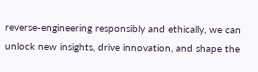reverse-engineering responsibly and ethically, we can unlock new insights, drive innovation, and shape the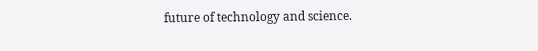future of technology and science.